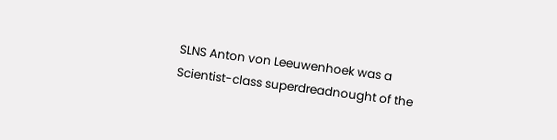SLNS Anton von Leeuwenhoek was a Scientist-class superdreadnought of the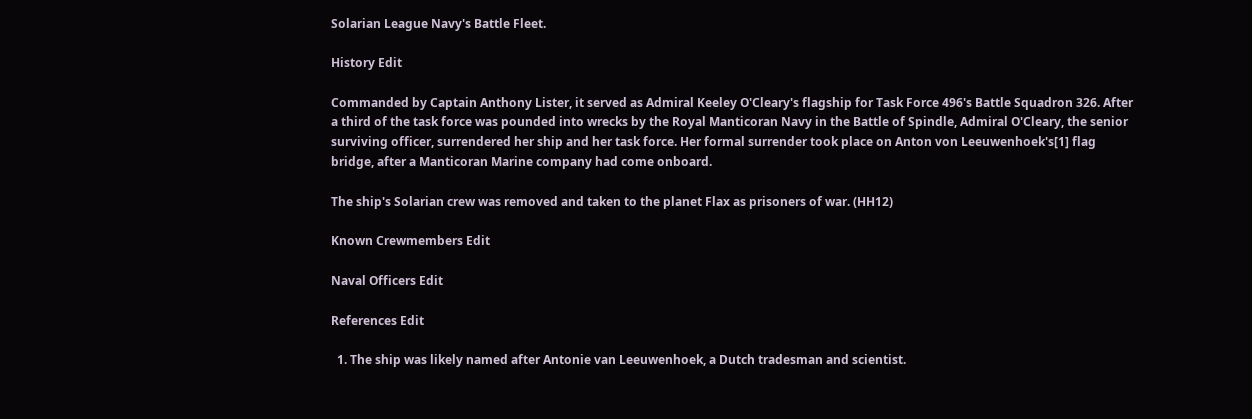Solarian League Navy's Battle Fleet.

History Edit

Commanded by Captain Anthony Lister, it served as Admiral Keeley O'Cleary's flagship for Task Force 496's Battle Squadron 326. After a third of the task force was pounded into wrecks by the Royal Manticoran Navy in the Battle of Spindle, Admiral O'Cleary, the senior surviving officer, surrendered her ship and her task force. Her formal surrender took place on Anton von Leeuwenhoek's[1] flag bridge, after a Manticoran Marine company had come onboard.

The ship's Solarian crew was removed and taken to the planet Flax as prisoners of war. (HH12)

Known Crewmembers Edit

Naval Officers Edit

References Edit

  1. The ship was likely named after Antonie van Leeuwenhoek, a Dutch tradesman and scientist.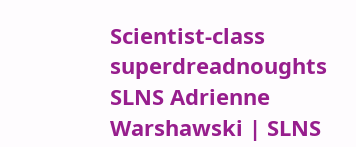Scientist-class superdreadnoughts
SLNS Adrienne Warshawski | SLNS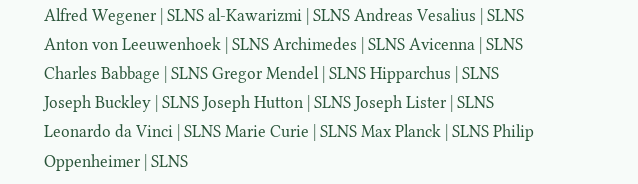Alfred Wegener | SLNS al-Kawarizmi | SLNS Andreas Vesalius | SLNS Anton von Leeuwenhoek | SLNS Archimedes | SLNS Avicenna | SLNS Charles Babbage | SLNS Gregor Mendel | SLNS Hipparchus | SLNS Joseph Buckley | SLNS Joseph Hutton | SLNS Joseph Lister | SLNS Leonardo da Vinci | SLNS Marie Curie | SLNS Max Planck | SLNS Philip Oppenheimer | SLNS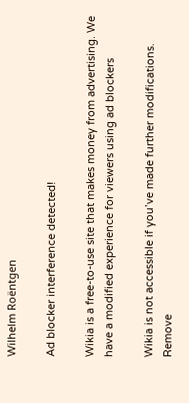Wilhelm Roëntgen

Ad blocker interference detected!

Wikia is a free-to-use site that makes money from advertising. We have a modified experience for viewers using ad blockers

Wikia is not accessible if you’ve made further modifications. Remove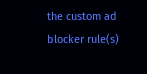the custom ad blocker rule(s)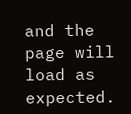and the page will load as expected.